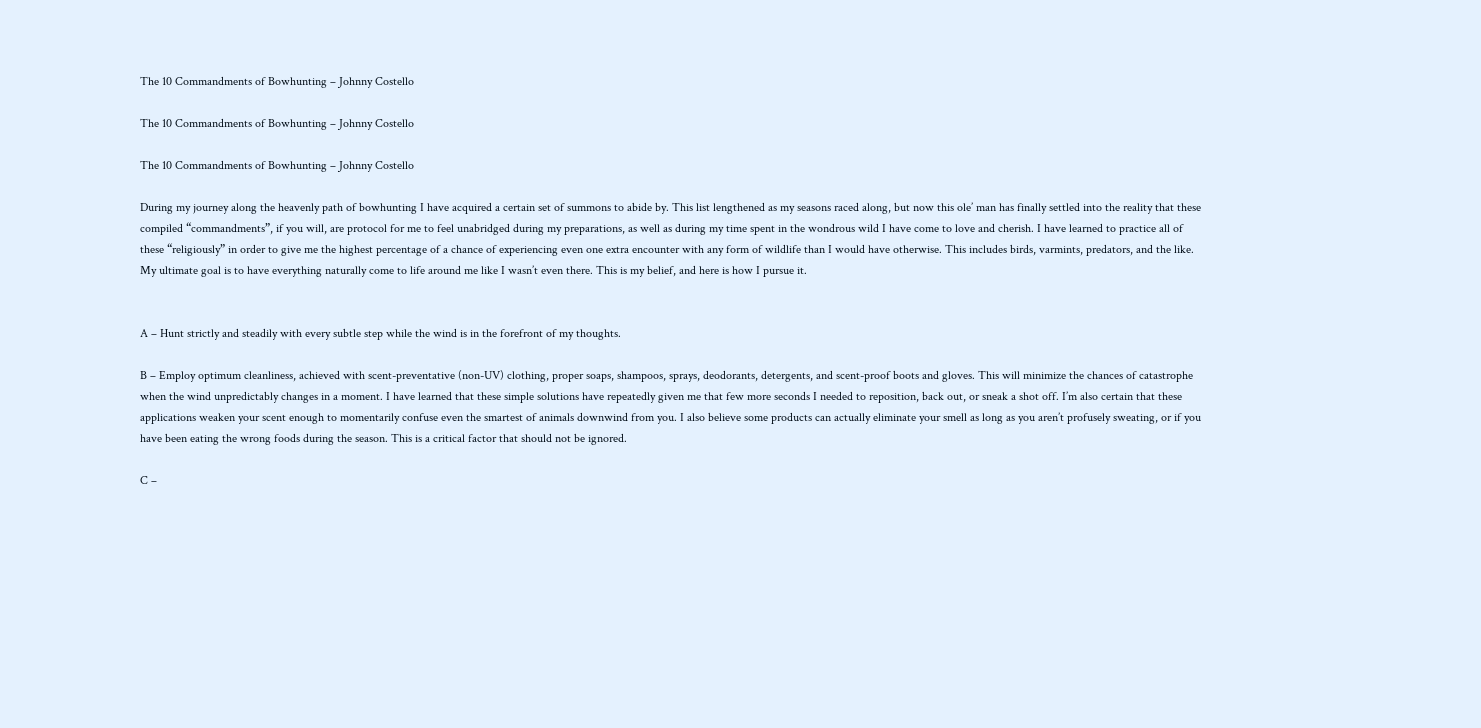The 10 Commandments of Bowhunting – Johnny Costello

The 10 Commandments of Bowhunting – Johnny Costello

The 10 Commandments of Bowhunting – Johnny Costello

During my journey along the heavenly path of bowhunting I have acquired a certain set of summons to abide by. This list lengthened as my seasons raced along, but now this ole’ man has finally settled into the reality that these compiled “commandments”, if you will, are protocol for me to feel unabridged during my preparations, as well as during my time spent in the wondrous wild I have come to love and cherish. I have learned to practice all of these “religiously” in order to give me the highest percentage of a chance of experiencing even one extra encounter with any form of wildlife than I would have otherwise. This includes birds, varmints, predators, and the like. My ultimate goal is to have everything naturally come to life around me like I wasn’t even there. This is my belief, and here is how I pursue it.


A – Hunt strictly and steadily with every subtle step while the wind is in the forefront of my thoughts.

B – Employ optimum cleanliness, achieved with scent-preventative (non-UV) clothing, proper soaps, shampoos, sprays, deodorants, detergents, and scent-proof boots and gloves. This will minimize the chances of catastrophe when the wind unpredictably changes in a moment. I have learned that these simple solutions have repeatedly given me that few more seconds I needed to reposition, back out, or sneak a shot off. I’m also certain that these applications weaken your scent enough to momentarily confuse even the smartest of animals downwind from you. I also believe some products can actually eliminate your smell as long as you aren’t profusely sweating, or if you have been eating the wrong foods during the season. This is a critical factor that should not be ignored.

C –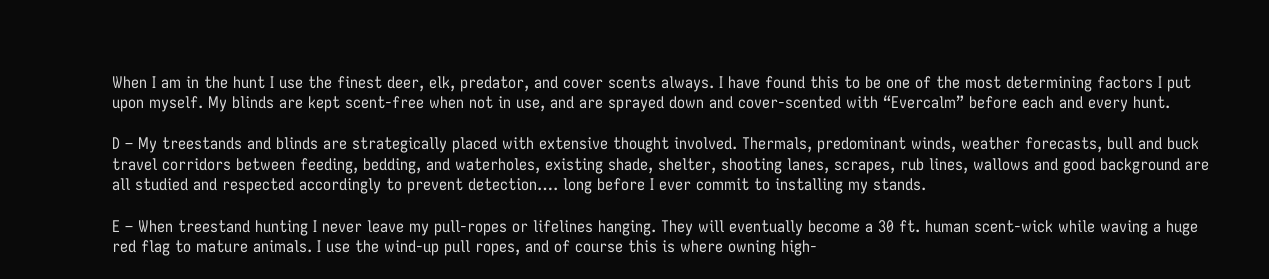When I am in the hunt I use the finest deer, elk, predator, and cover scents always. I have found this to be one of the most determining factors I put upon myself. My blinds are kept scent-free when not in use, and are sprayed down and cover-scented with “Evercalm” before each and every hunt.

D – My treestands and blinds are strategically placed with extensive thought involved. Thermals, predominant winds, weather forecasts, bull and buck travel corridors between feeding, bedding, and waterholes, existing shade, shelter, shooting lanes, scrapes, rub lines, wallows and good background are all studied and respected accordingly to prevent detection…. long before I ever commit to installing my stands.

E – When treestand hunting I never leave my pull-ropes or lifelines hanging. They will eventually become a 30 ft. human scent-wick while waving a huge red flag to mature animals. I use the wind-up pull ropes, and of course this is where owning high-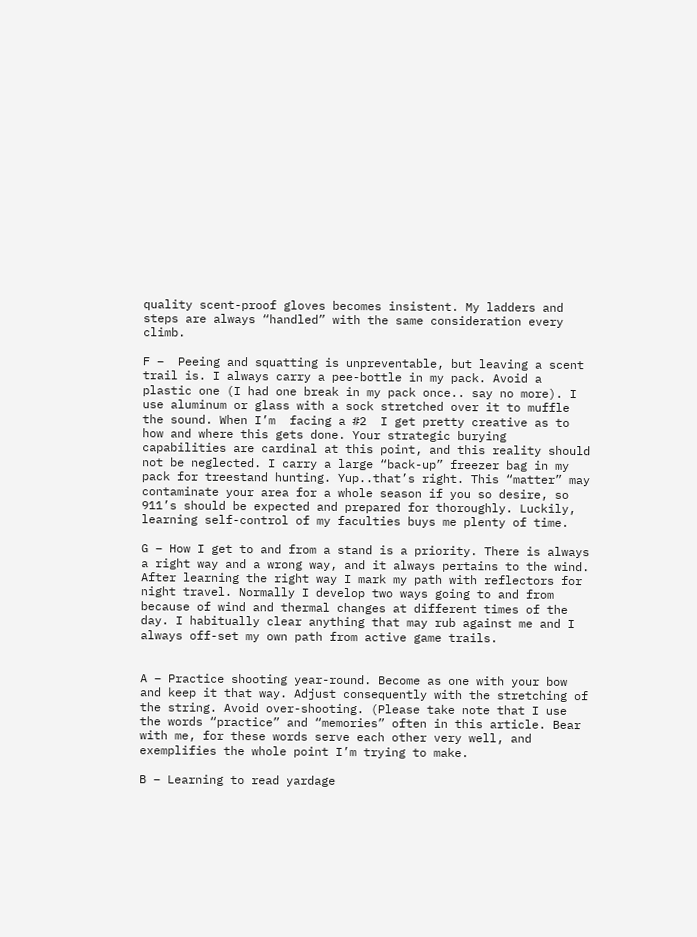quality scent-proof gloves becomes insistent. My ladders and steps are always “handled” with the same consideration every climb.

F –  Peeing and squatting is unpreventable, but leaving a scent trail is. I always carry a pee-bottle in my pack. Avoid a plastic one (I had one break in my pack once.. say no more). I use aluminum or glass with a sock stretched over it to muffle the sound. When I’m  facing a #2  I get pretty creative as to how and where this gets done. Your strategic burying capabilities are cardinal at this point, and this reality should not be neglected. I carry a large “back-up” freezer bag in my pack for treestand hunting. Yup..that’s right. This “matter” may contaminate your area for a whole season if you so desire, so 911’s should be expected and prepared for thoroughly. Luckily, learning self-control of my faculties buys me plenty of time.

G – How I get to and from a stand is a priority. There is always a right way and a wrong way, and it always pertains to the wind. After learning the right way I mark my path with reflectors for night travel. Normally I develop two ways going to and from because of wind and thermal changes at different times of the day. I habitually clear anything that may rub against me and I always off-set my own path from active game trails.


A – Practice shooting year-round. Become as one with your bow and keep it that way. Adjust consequently with the stretching of the string. Avoid over-shooting. (Please take note that I use the words “practice” and “memories” often in this article. Bear with me, for these words serve each other very well, and exemplifies the whole point I’m trying to make.

B – Learning to read yardage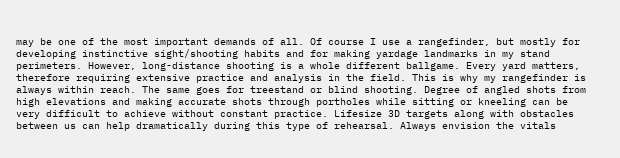may be one of the most important demands of all. Of course I use a rangefinder, but mostly for developing instinctive sight/shooting habits and for making yardage landmarks in my stand perimeters. However, long-distance shooting is a whole different ballgame. Every yard matters, therefore requiring extensive practice and analysis in the field. This is why my rangefinder is always within reach. The same goes for treestand or blind shooting. Degree of angled shots from high elevations and making accurate shots through portholes while sitting or kneeling can be very difficult to achieve without constant practice. Lifesize 3D targets along with obstacles between us can help dramatically during this type of rehearsal. Always envision the vitals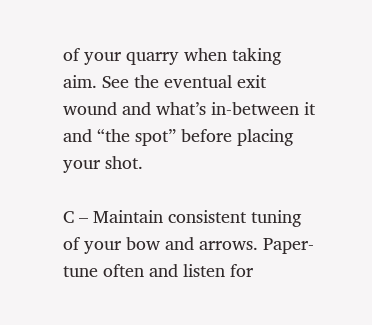of your quarry when taking aim. See the eventual exit wound and what’s in-between it and “the spot” before placing your shot.

C – Maintain consistent tuning of your bow and arrows. Paper-tune often and listen for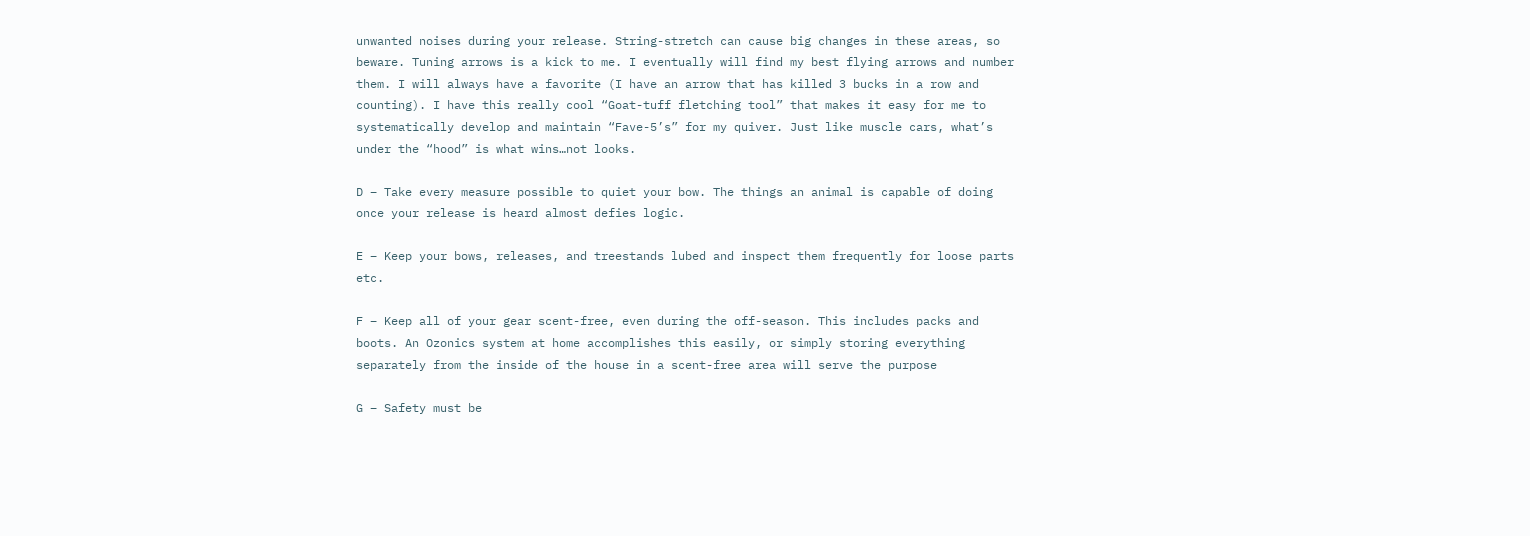unwanted noises during your release. String-stretch can cause big changes in these areas, so beware. Tuning arrows is a kick to me. I eventually will find my best flying arrows and number them. I will always have a favorite (I have an arrow that has killed 3 bucks in a row and counting). I have this really cool “Goat-tuff fletching tool” that makes it easy for me to systematically develop and maintain “Fave-5’s” for my quiver. Just like muscle cars, what’s under the “hood” is what wins…not looks.

D – Take every measure possible to quiet your bow. The things an animal is capable of doing once your release is heard almost defies logic.

E – Keep your bows, releases, and treestands lubed and inspect them frequently for loose parts etc.

F – Keep all of your gear scent-free, even during the off-season. This includes packs and boots. An Ozonics system at home accomplishes this easily, or simply storing everything separately from the inside of the house in a scent-free area will serve the purpose

G – Safety must be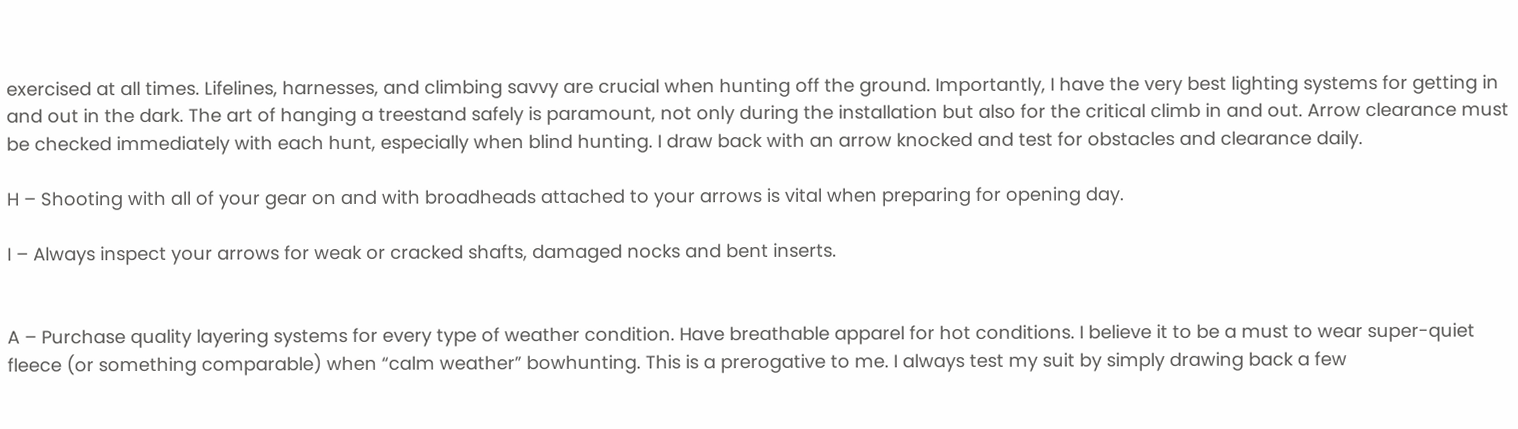exercised at all times. Lifelines, harnesses, and climbing savvy are crucial when hunting off the ground. Importantly, I have the very best lighting systems for getting in and out in the dark. The art of hanging a treestand safely is paramount, not only during the installation but also for the critical climb in and out. Arrow clearance must be checked immediately with each hunt, especially when blind hunting. I draw back with an arrow knocked and test for obstacles and clearance daily.

H – Shooting with all of your gear on and with broadheads attached to your arrows is vital when preparing for opening day.

I – Always inspect your arrows for weak or cracked shafts, damaged nocks and bent inserts.


A – Purchase quality layering systems for every type of weather condition. Have breathable apparel for hot conditions. I believe it to be a must to wear super-quiet fleece (or something comparable) when “calm weather” bowhunting. This is a prerogative to me. I always test my suit by simply drawing back a few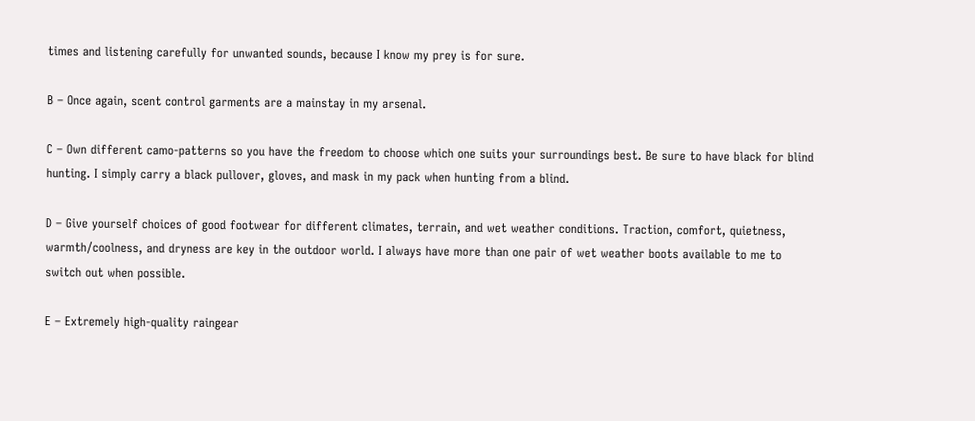times and listening carefully for unwanted sounds, because I know my prey is for sure.

B – Once again, scent control garments are a mainstay in my arsenal.

C – Own different camo-patterns so you have the freedom to choose which one suits your surroundings best. Be sure to have black for blind hunting. I simply carry a black pullover, gloves, and mask in my pack when hunting from a blind.

D – Give yourself choices of good footwear for different climates, terrain, and wet weather conditions. Traction, comfort, quietness, warmth/coolness, and dryness are key in the outdoor world. I always have more than one pair of wet weather boots available to me to switch out when possible.

E – Extremely high-quality raingear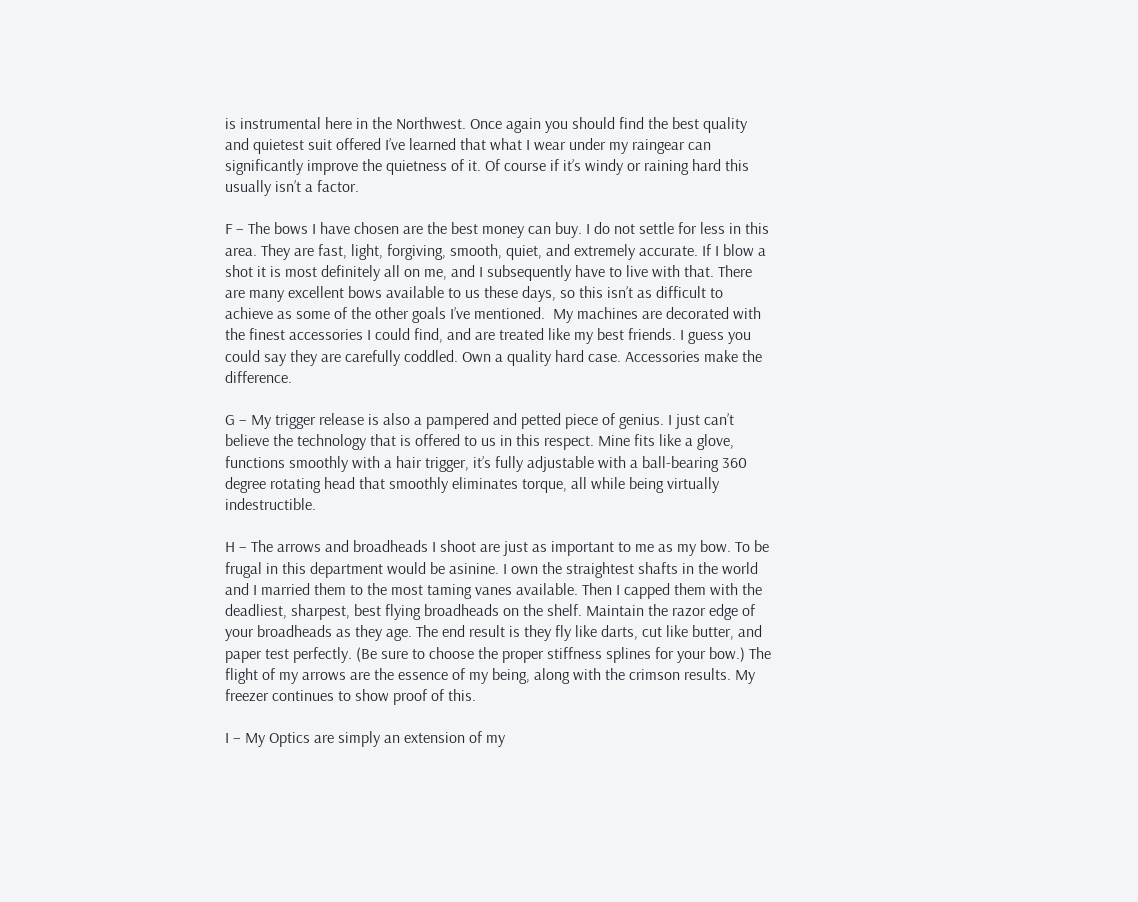is instrumental here in the Northwest. Once again you should find the best quality and quietest suit offered I’ve learned that what I wear under my raingear can significantly improve the quietness of it. Of course if it’s windy or raining hard this usually isn’t a factor.

F – The bows I have chosen are the best money can buy. I do not settle for less in this area. They are fast, light, forgiving, smooth, quiet, and extremely accurate. If I blow a shot it is most definitely all on me, and I subsequently have to live with that. There are many excellent bows available to us these days, so this isn’t as difficult to achieve as some of the other goals I’ve mentioned.  My machines are decorated with the finest accessories I could find, and are treated like my best friends. I guess you could say they are carefully coddled. Own a quality hard case. Accessories make the difference.

G – My trigger release is also a pampered and petted piece of genius. I just can’t believe the technology that is offered to us in this respect. Mine fits like a glove, functions smoothly with a hair trigger, it’s fully adjustable with a ball-bearing 360 degree rotating head that smoothly eliminates torque, all while being virtually indestructible.

H – The arrows and broadheads I shoot are just as important to me as my bow. To be frugal in this department would be asinine. I own the straightest shafts in the world and I married them to the most taming vanes available. Then I capped them with the deadliest, sharpest, best flying broadheads on the shelf. Maintain the razor edge of your broadheads as they age. The end result is they fly like darts, cut like butter, and paper test perfectly. (Be sure to choose the proper stiffness splines for your bow.) The flight of my arrows are the essence of my being, along with the crimson results. My freezer continues to show proof of this.

I – My Optics are simply an extension of my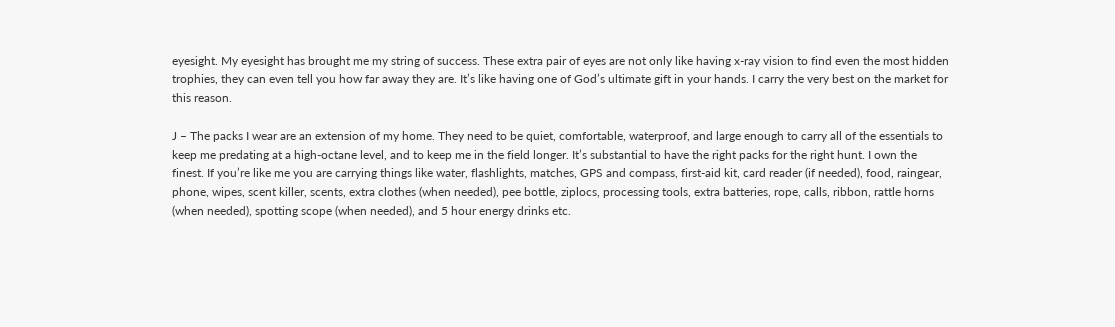eyesight. My eyesight has brought me my string of success. These extra pair of eyes are not only like having x-ray vision to find even the most hidden trophies, they can even tell you how far away they are. It’s like having one of God’s ultimate gift in your hands. I carry the very best on the market for this reason.

J – The packs I wear are an extension of my home. They need to be quiet, comfortable, waterproof, and large enough to carry all of the essentials to keep me predating at a high-octane level, and to keep me in the field longer. It’s substantial to have the right packs for the right hunt. I own the finest. If you’re like me you are carrying things like water, flashlights, matches, GPS and compass, first-aid kit, card reader (if needed), food, raingear, phone, wipes, scent killer, scents, extra clothes (when needed), pee bottle, ziplocs, processing tools, extra batteries, rope, calls, ribbon, rattle horns (when needed), spotting scope (when needed), and 5 hour energy drinks etc.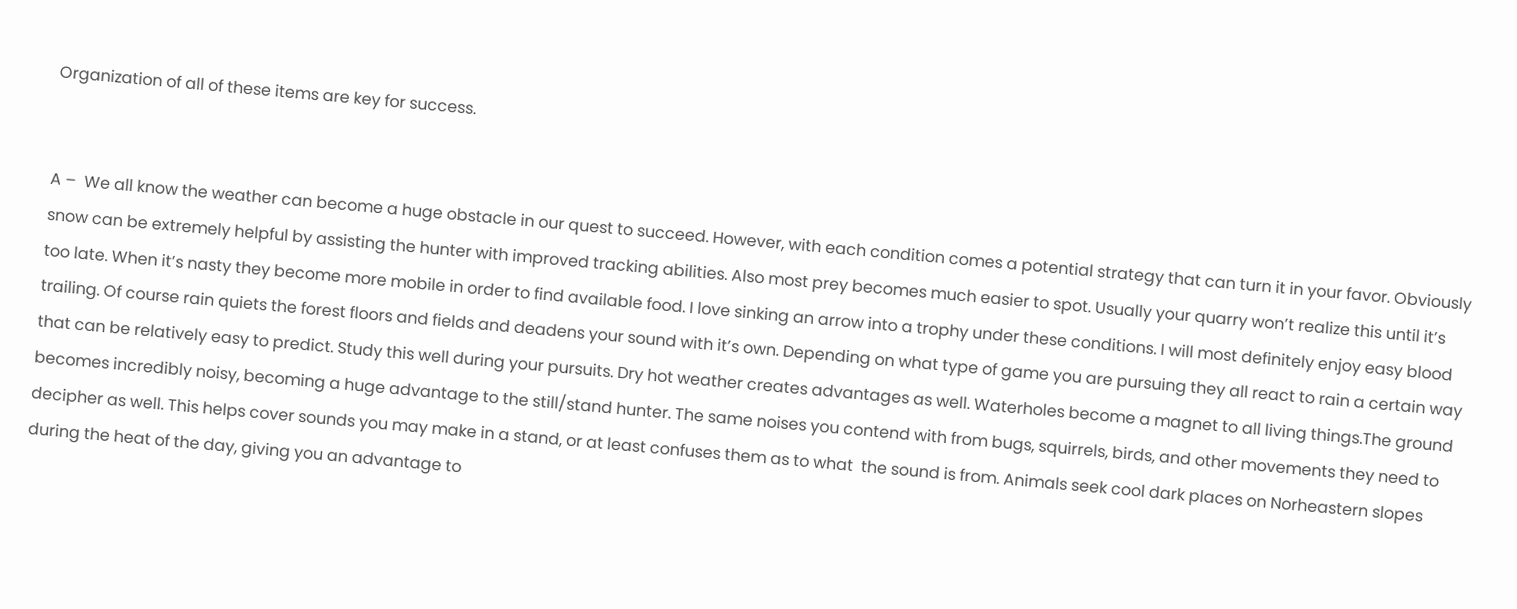Organization of all of these items are key for success.


A –  We all know the weather can become a huge obstacle in our quest to succeed. However, with each condition comes a potential strategy that can turn it in your favor. Obviously snow can be extremely helpful by assisting the hunter with improved tracking abilities. Also most prey becomes much easier to spot. Usually your quarry won’t realize this until it’s too late. When it’s nasty they become more mobile in order to find available food. I love sinking an arrow into a trophy under these conditions. I will most definitely enjoy easy blood trailing. Of course rain quiets the forest floors and fields and deadens your sound with it’s own. Depending on what type of game you are pursuing they all react to rain a certain way that can be relatively easy to predict. Study this well during your pursuits. Dry hot weather creates advantages as well. Waterholes become a magnet to all living things.The ground becomes incredibly noisy, becoming a huge advantage to the still/stand hunter. The same noises you contend with from bugs, squirrels, birds, and other movements they need to decipher as well. This helps cover sounds you may make in a stand, or at least confuses them as to what  the sound is from. Animals seek cool dark places on Norheastern slopes during the heat of the day, giving you an advantage to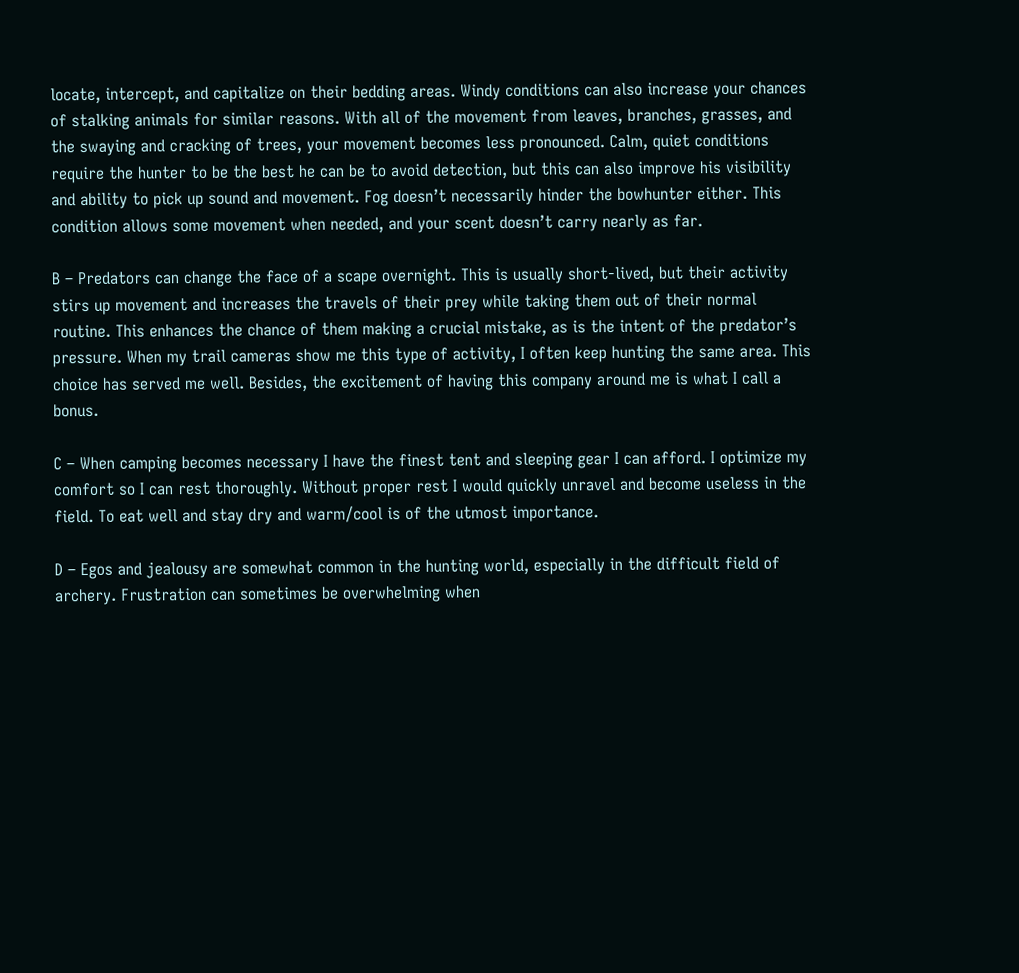locate, intercept, and capitalize on their bedding areas. Windy conditions can also increase your chances of stalking animals for similar reasons. With all of the movement from leaves, branches, grasses, and the swaying and cracking of trees, your movement becomes less pronounced. Calm, quiet conditions require the hunter to be the best he can be to avoid detection, but this can also improve his visibility and ability to pick up sound and movement. Fog doesn’t necessarily hinder the bowhunter either. This condition allows some movement when needed, and your scent doesn’t carry nearly as far.

B – Predators can change the face of a scape overnight. This is usually short-lived, but their activity stirs up movement and increases the travels of their prey while taking them out of their normal routine. This enhances the chance of them making a crucial mistake, as is the intent of the predator’s pressure. When my trail cameras show me this type of activity, I often keep hunting the same area. This choice has served me well. Besides, the excitement of having this company around me is what I call a bonus.

C – When camping becomes necessary I have the finest tent and sleeping gear I can afford. I optimize my comfort so I can rest thoroughly. Without proper rest I would quickly unravel and become useless in the field. To eat well and stay dry and warm/cool is of the utmost importance.

D – Egos and jealousy are somewhat common in the hunting world, especially in the difficult field of archery. Frustration can sometimes be overwhelming when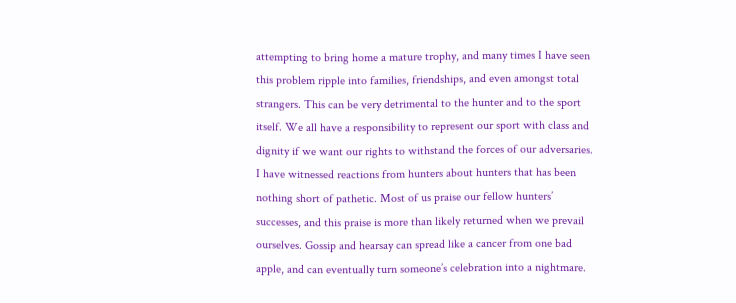attempting to bring home a mature trophy, and many times I have seen this problem ripple into families, friendships, and even amongst total strangers. This can be very detrimental to the hunter and to the sport itself. We all have a responsibility to represent our sport with class and dignity if we want our rights to withstand the forces of our adversaries. I have witnessed reactions from hunters about hunters that has been nothing short of pathetic. Most of us praise our fellow hunters’ successes, and this praise is more than likely returned when we prevail ourselves. Gossip and hearsay can spread like a cancer from one bad apple, and can eventually turn someone’s celebration into a nightmare.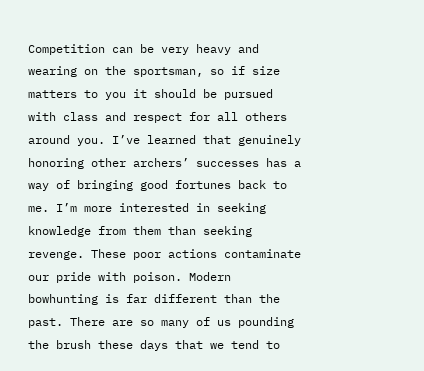Competition can be very heavy and wearing on the sportsman, so if size matters to you it should be pursued with class and respect for all others around you. I’ve learned that genuinely honoring other archers’ successes has a way of bringing good fortunes back to me. I’m more interested in seeking knowledge from them than seeking revenge. These poor actions contaminate our pride with poison. Modern bowhunting is far different than the past. There are so many of us pounding the brush these days that we tend to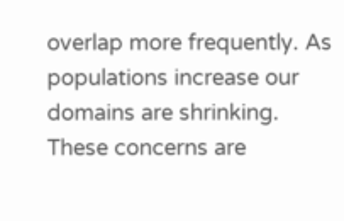overlap more frequently. As populations increase our domains are shrinking. These concerns are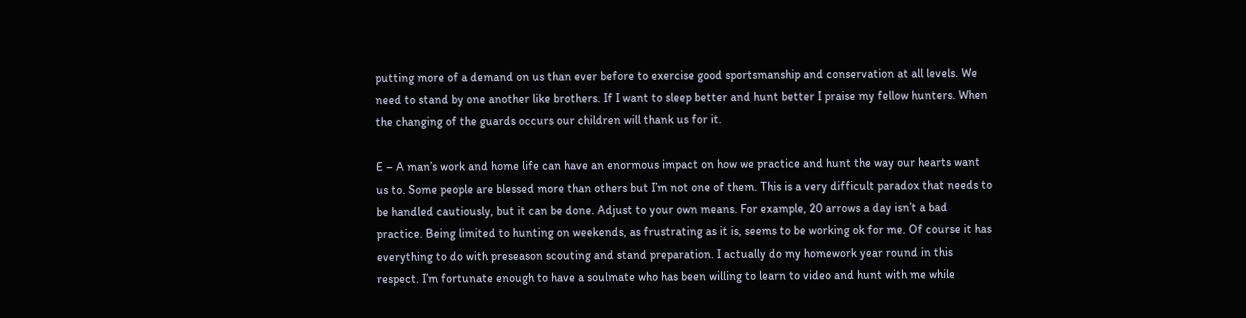putting more of a demand on us than ever before to exercise good sportsmanship and conservation at all levels. We need to stand by one another like brothers. If I want to sleep better and hunt better I praise my fellow hunters. When the changing of the guards occurs our children will thank us for it.

E – A man’s work and home life can have an enormous impact on how we practice and hunt the way our hearts want us to. Some people are blessed more than others but I’m not one of them. This is a very difficult paradox that needs to be handled cautiously, but it can be done. Adjust to your own means. For example, 20 arrows a day isn’t a bad practice. Being limited to hunting on weekends, as frustrating as it is, seems to be working ok for me. Of course it has everything to do with preseason scouting and stand preparation. I actually do my homework year round in this respect. I’m fortunate enough to have a soulmate who has been willing to learn to video and hunt with me while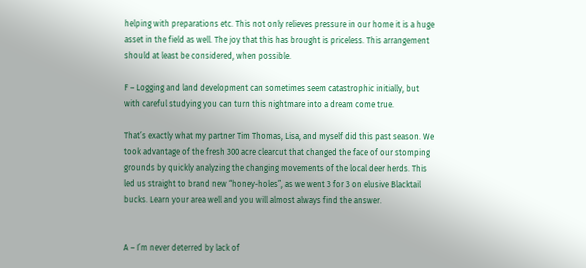helping with preparations etc. This not only relieves pressure in our home it is a huge asset in the field as well. The joy that this has brought is priceless. This arrangement should at least be considered, when possible.

F – Logging and land development can sometimes seem catastrophic initially, but with careful studying you can turn this nightmare into a dream come true.

That’s exactly what my partner Tim Thomas, Lisa, and myself did this past season. We took advantage of the fresh 300 acre clearcut that changed the face of our stomping grounds by quickly analyzing the changing movements of the local deer herds. This led us straight to brand new “honey-holes”, as we went 3 for 3 on elusive Blacktail bucks. Learn your area well and you will almost always find the answer.


A – I’m never deterred by lack of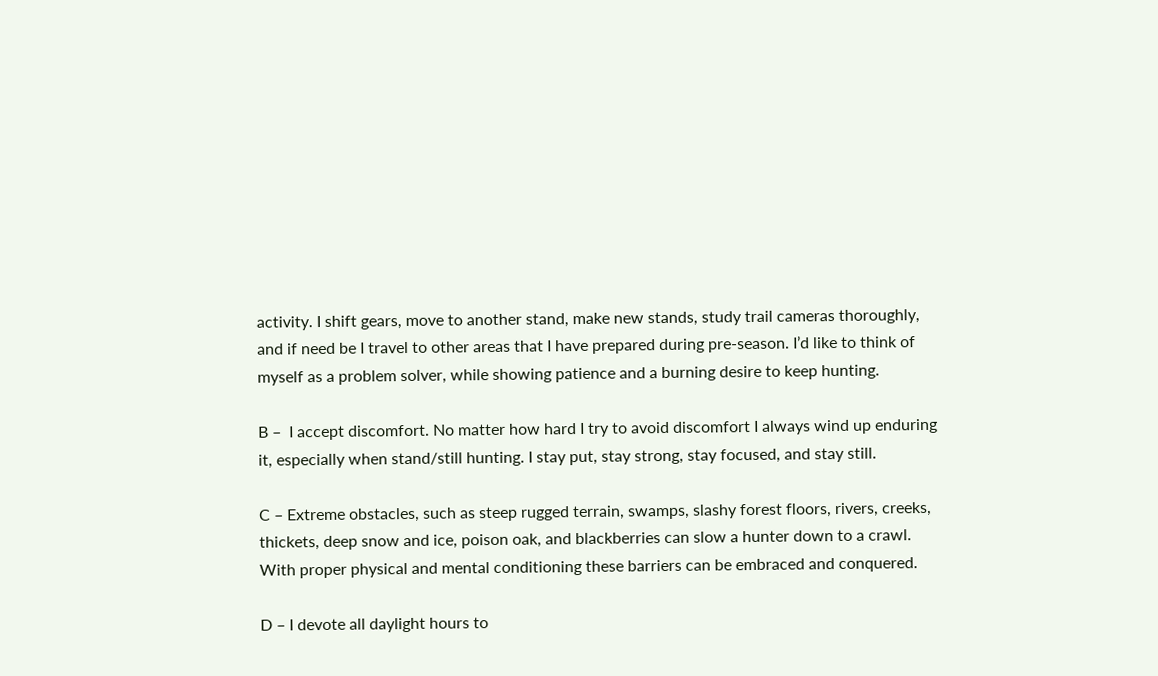activity. I shift gears, move to another stand, make new stands, study trail cameras thoroughly, and if need be I travel to other areas that I have prepared during pre-season. I’d like to think of myself as a problem solver, while showing patience and a burning desire to keep hunting.

B –  I accept discomfort. No matter how hard I try to avoid discomfort I always wind up enduring it, especially when stand/still hunting. I stay put, stay strong, stay focused, and stay still.

C – Extreme obstacles, such as steep rugged terrain, swamps, slashy forest floors, rivers, creeks, thickets, deep snow and ice, poison oak, and blackberries can slow a hunter down to a crawl. With proper physical and mental conditioning these barriers can be embraced and conquered.

D – I devote all daylight hours to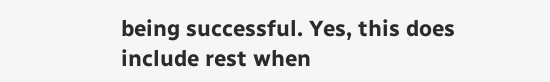being successful. Yes, this does include rest when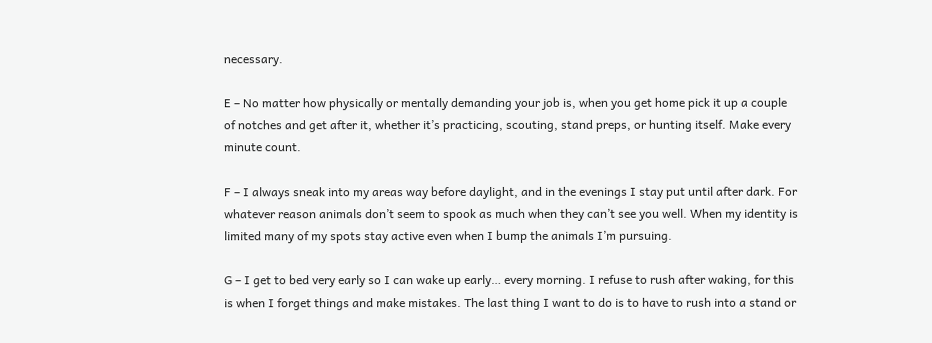necessary.

E – No matter how physically or mentally demanding your job is, when you get home pick it up a couple of notches and get after it, whether it’s practicing, scouting, stand preps, or hunting itself. Make every minute count.

F – I always sneak into my areas way before daylight, and in the evenings I stay put until after dark. For whatever reason animals don’t seem to spook as much when they can’t see you well. When my identity is limited many of my spots stay active even when I bump the animals I’m pursuing.

G – I get to bed very early so I can wake up early… every morning. I refuse to rush after waking, for this is when I forget things and make mistakes. The last thing I want to do is to have to rush into a stand or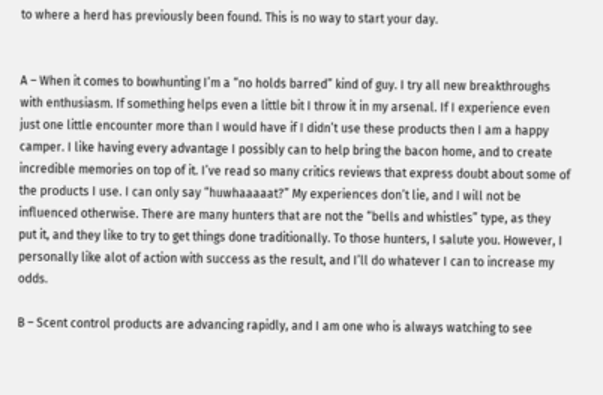to where a herd has previously been found. This is no way to start your day.


A – When it comes to bowhunting I’m a “no holds barred” kind of guy. I try all new breakthroughs with enthusiasm. If something helps even a little bit I throw it in my arsenal. If I experience even just one little encounter more than I would have if I didn’t use these products then I am a happy camper. I like having every advantage I possibly can to help bring the bacon home, and to create incredible memories on top of it. I’ve read so many critics reviews that express doubt about some of the products I use. I can only say “huwhaaaaat?” My experiences don’t lie, and I will not be influenced otherwise. There are many hunters that are not the “bells and whistles” type, as they put it, and they like to try to get things done traditionally. To those hunters, I salute you. However, I personally like alot of action with success as the result, and I’ll do whatever I can to increase my odds.

B – Scent control products are advancing rapidly, and I am one who is always watching to see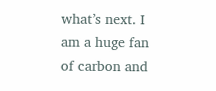what’s next. I am a huge fan of carbon and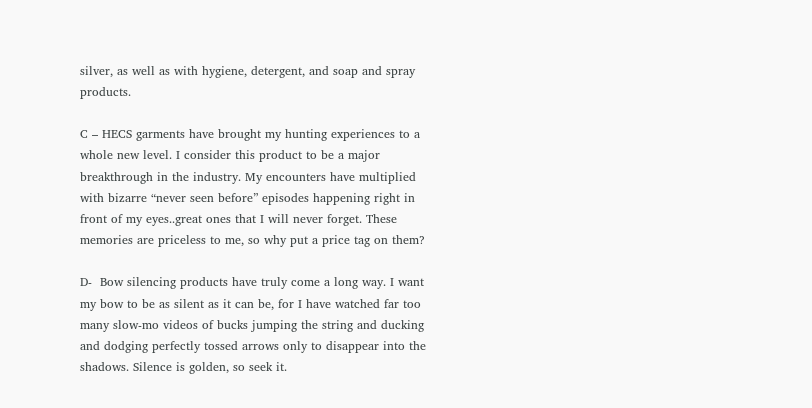silver, as well as with hygiene, detergent, and soap and spray products.

C – HECS garments have brought my hunting experiences to a whole new level. I consider this product to be a major breakthrough in the industry. My encounters have multiplied with bizarre “never seen before” episodes happening right in front of my eyes..great ones that I will never forget. These memories are priceless to me, so why put a price tag on them?

D-  Bow silencing products have truly come a long way. I want my bow to be as silent as it can be, for I have watched far too many slow-mo videos of bucks jumping the string and ducking and dodging perfectly tossed arrows only to disappear into the shadows. Silence is golden, so seek it.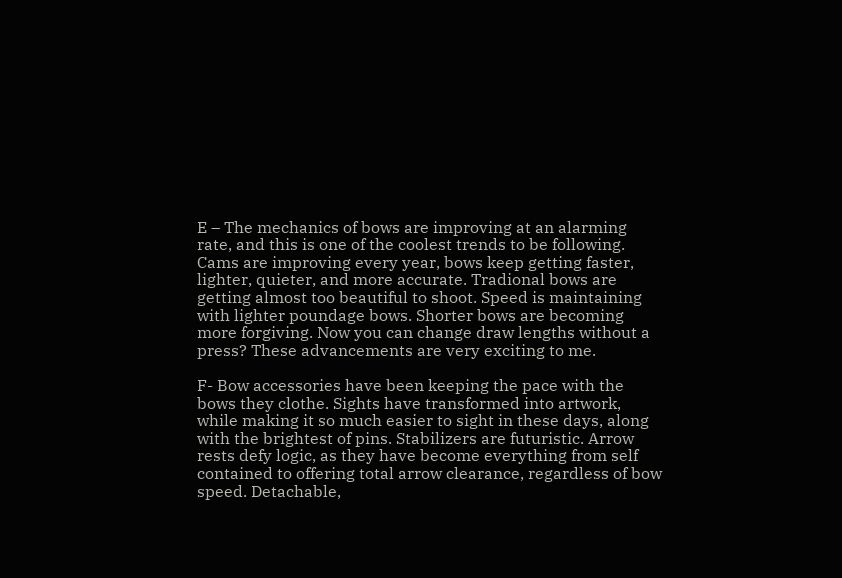E – The mechanics of bows are improving at an alarming rate, and this is one of the coolest trends to be following. Cams are improving every year, bows keep getting faster, lighter, quieter, and more accurate. Tradional bows are getting almost too beautiful to shoot. Speed is maintaining with lighter poundage bows. Shorter bows are becoming more forgiving. Now you can change draw lengths without a press? These advancements are very exciting to me.

F- Bow accessories have been keeping the pace with the bows they clothe. Sights have transformed into artwork, while making it so much easier to sight in these days, along with the brightest of pins. Stabilizers are futuristic. Arrow rests defy logic, as they have become everything from self contained to offering total arrow clearance, regardless of bow speed. Detachable,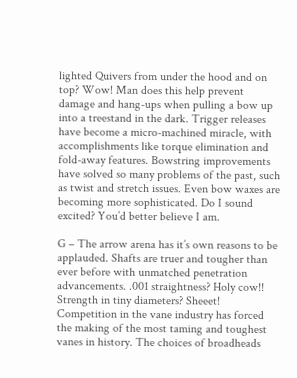lighted Quivers from under the hood and on top? Wow! Man does this help prevent damage and hang-ups when pulling a bow up into a treestand in the dark. Trigger releases have become a micro-machined miracle, with accomplishments like torque elimination and fold-away features. Bowstring improvements have solved so many problems of the past, such as twist and stretch issues. Even bow waxes are becoming more sophisticated. Do I sound excited? You’d better believe I am.

G – The arrow arena has it’s own reasons to be applauded. Shafts are truer and tougher than ever before with unmatched penetration advancements. .001 straightness? Holy cow!! Strength in tiny diameters? Sheeet! Competition in the vane industry has forced the making of the most taming and toughest vanes in history. The choices of broadheads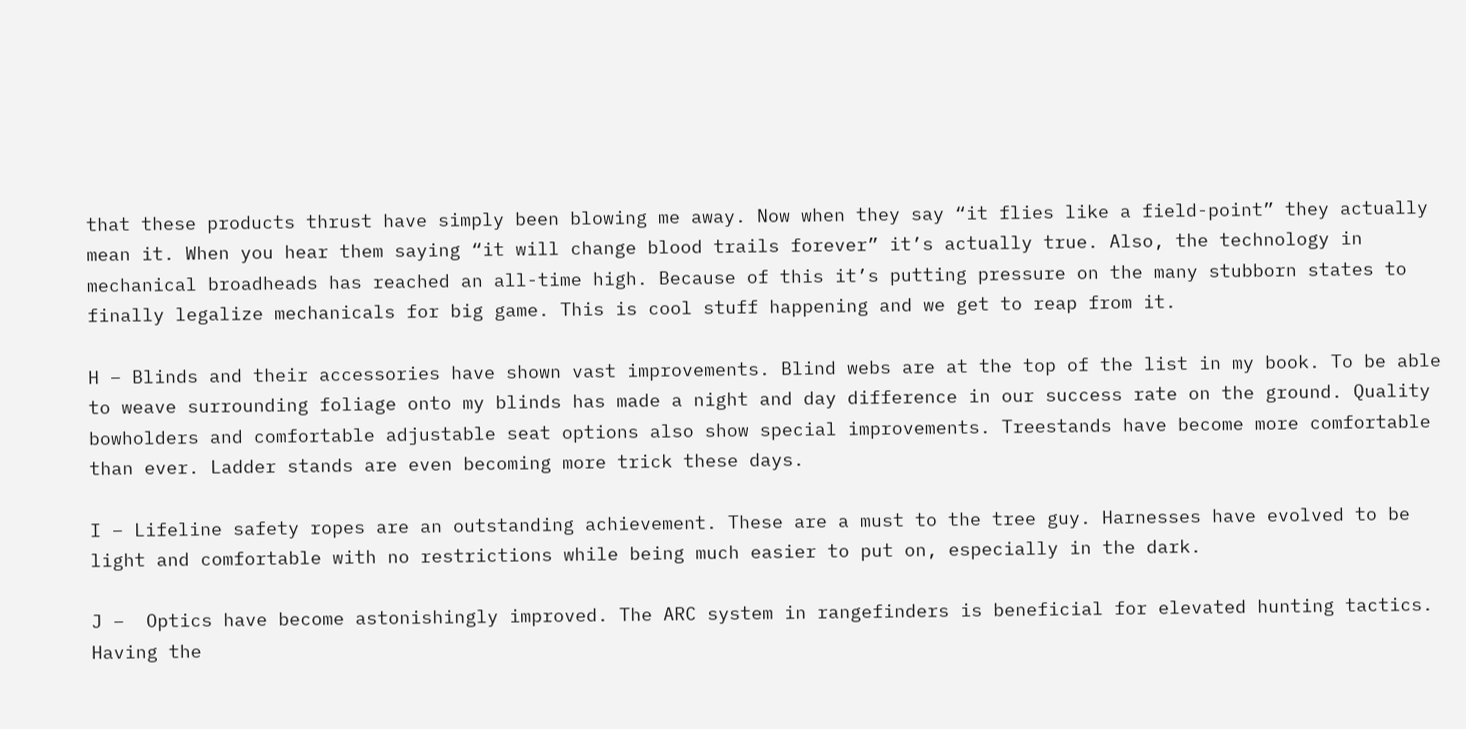that these products thrust have simply been blowing me away. Now when they say “it flies like a field-point” they actually mean it. When you hear them saying “it will change blood trails forever” it’s actually true. Also, the technology in mechanical broadheads has reached an all-time high. Because of this it’s putting pressure on the many stubborn states to finally legalize mechanicals for big game. This is cool stuff happening and we get to reap from it.

H – Blinds and their accessories have shown vast improvements. Blind webs are at the top of the list in my book. To be able to weave surrounding foliage onto my blinds has made a night and day difference in our success rate on the ground. Quality bowholders and comfortable adjustable seat options also show special improvements. Treestands have become more comfortable than ever. Ladder stands are even becoming more trick these days.

I – Lifeline safety ropes are an outstanding achievement. These are a must to the tree guy. Harnesses have evolved to be light and comfortable with no restrictions while being much easier to put on, especially in the dark.

J –  Optics have become astonishingly improved. The ARC system in rangefinders is beneficial for elevated hunting tactics. Having the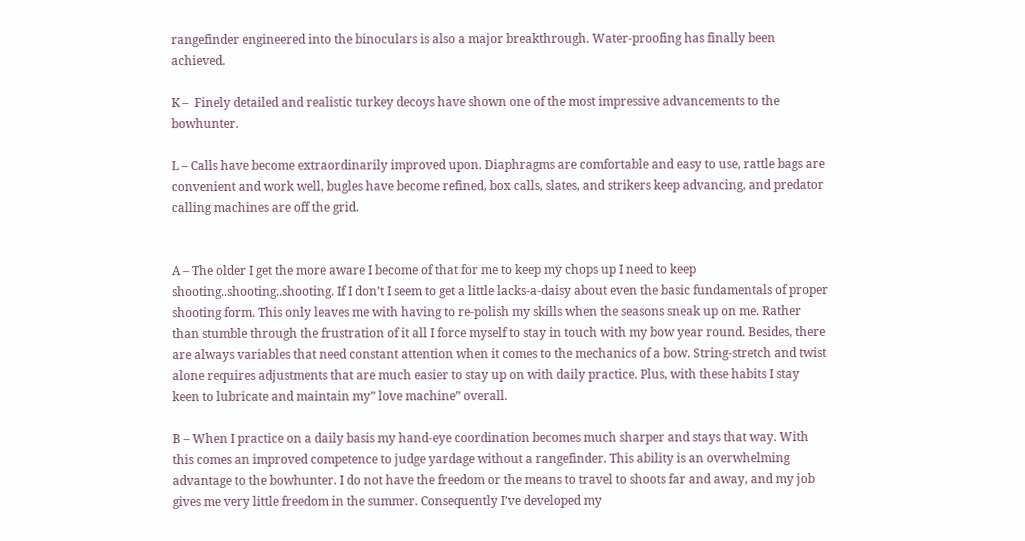rangefinder engineered into the binoculars is also a major breakthrough. Water-proofing has finally been achieved.

K –  Finely detailed and realistic turkey decoys have shown one of the most impressive advancements to the bowhunter.

L – Calls have become extraordinarily improved upon. Diaphragms are comfortable and easy to use, rattle bags are convenient and work well, bugles have become refined, box calls, slates, and strikers keep advancing, and predator calling machines are off the grid.


A – The older I get the more aware I become of that for me to keep my chops up I need to keep shooting..shooting..shooting. If I don’t I seem to get a little lacks-a-daisy about even the basic fundamentals of proper shooting form. This only leaves me with having to re-polish my skills when the seasons sneak up on me. Rather than stumble through the frustration of it all I force myself to stay in touch with my bow year round. Besides, there are always variables that need constant attention when it comes to the mechanics of a bow. String-stretch and twist alone requires adjustments that are much easier to stay up on with daily practice. Plus, with these habits I stay keen to lubricate and maintain my” love machine” overall.

B – When I practice on a daily basis my hand-eye coordination becomes much sharper and stays that way. With this comes an improved competence to judge yardage without a rangefinder. This ability is an overwhelming advantage to the bowhunter. I do not have the freedom or the means to travel to shoots far and away, and my job gives me very little freedom in the summer. Consequently I’ve developed my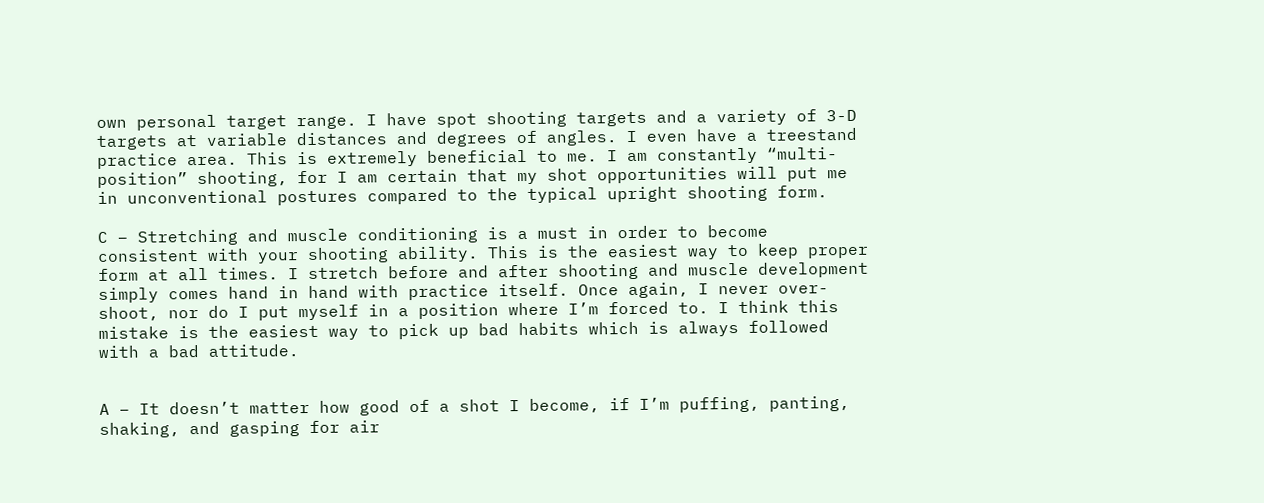own personal target range. I have spot shooting targets and a variety of 3-D targets at variable distances and degrees of angles. I even have a treestand practice area. This is extremely beneficial to me. I am constantly “multi-position” shooting, for I am certain that my shot opportunities will put me in unconventional postures compared to the typical upright shooting form.

C – Stretching and muscle conditioning is a must in order to become consistent with your shooting ability. This is the easiest way to keep proper form at all times. I stretch before and after shooting and muscle development simply comes hand in hand with practice itself. Once again, I never over-shoot, nor do I put myself in a position where I’m forced to. I think this mistake is the easiest way to pick up bad habits which is always followed with a bad attitude.


A – It doesn’t matter how good of a shot I become, if I’m puffing, panting, shaking, and gasping for air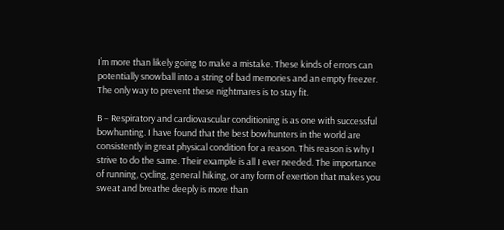I’m more than likely going to make a mistake. These kinds of errors can potentially snowball into a string of bad memories and an empty freezer. The only way to prevent these nightmares is to stay fit.

B – Respiratory and cardiovascular conditioning is as one with successful bowhunting. I have found that the best bowhunters in the world are consistently in great physical condition for a reason. This reason is why I strive to do the same. Their example is all I ever needed. The importance of running, cycling, general hiking, or any form of exertion that makes you sweat and breathe deeply is more than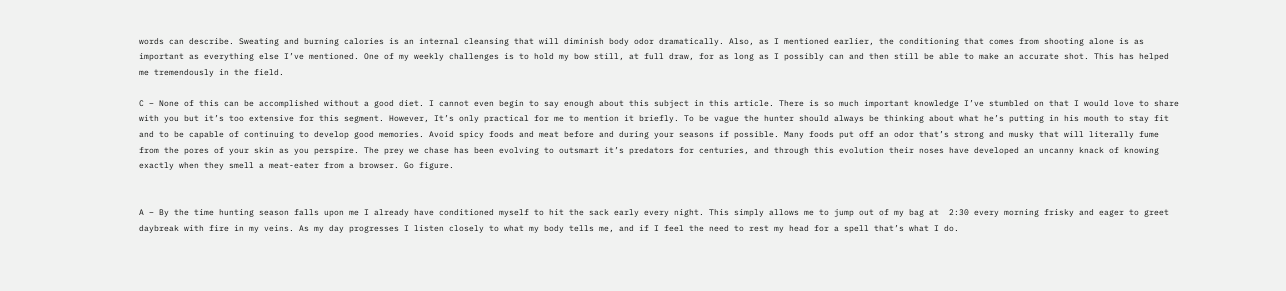words can describe. Sweating and burning calories is an internal cleansing that will diminish body odor dramatically. Also, as I mentioned earlier, the conditioning that comes from shooting alone is as important as everything else I’ve mentioned. One of my weekly challenges is to hold my bow still, at full draw, for as long as I possibly can and then still be able to make an accurate shot. This has helped me tremendously in the field.

C – None of this can be accomplished without a good diet. I cannot even begin to say enough about this subject in this article. There is so much important knowledge I’ve stumbled on that I would love to share with you but it’s too extensive for this segment. However, It’s only practical for me to mention it briefly. To be vague the hunter should always be thinking about what he’s putting in his mouth to stay fit and to be capable of continuing to develop good memories. Avoid spicy foods and meat before and during your seasons if possible. Many foods put off an odor that’s strong and musky that will literally fume from the pores of your skin as you perspire. The prey we chase has been evolving to outsmart it’s predators for centuries, and through this evolution their noses have developed an uncanny knack of knowing exactly when they smell a meat-eater from a browser. Go figure.


A – By the time hunting season falls upon me I already have conditioned myself to hit the sack early every night. This simply allows me to jump out of my bag at  2:30 every morning frisky and eager to greet daybreak with fire in my veins. As my day progresses I listen closely to what my body tells me, and if I feel the need to rest my head for a spell that’s what I do.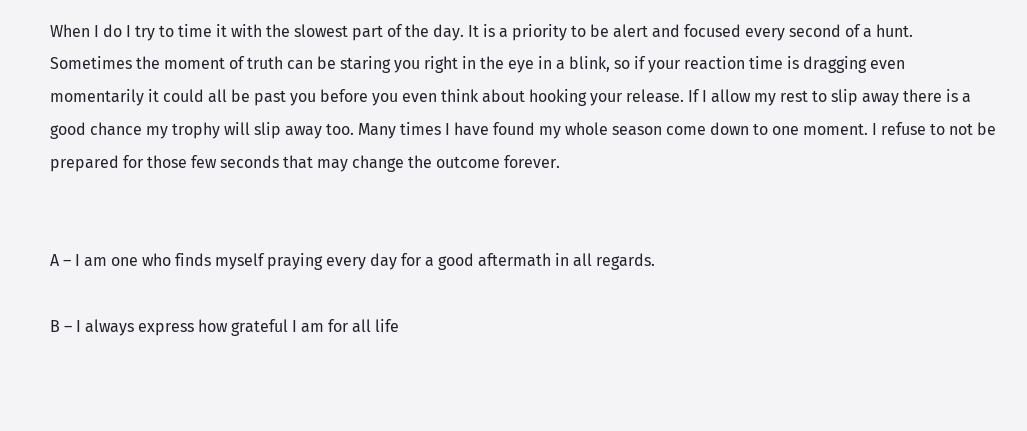When I do I try to time it with the slowest part of the day. It is a priority to be alert and focused every second of a hunt. Sometimes the moment of truth can be staring you right in the eye in a blink, so if your reaction time is dragging even momentarily it could all be past you before you even think about hooking your release. If I allow my rest to slip away there is a good chance my trophy will slip away too. Many times I have found my whole season come down to one moment. I refuse to not be prepared for those few seconds that may change the outcome forever.


A – I am one who finds myself praying every day for a good aftermath in all regards.

B – I always express how grateful I am for all life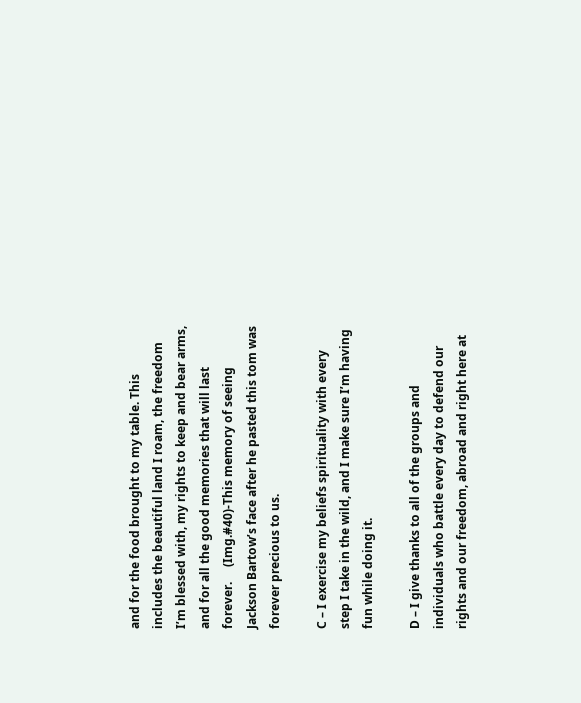and for the food brought to my table. This includes the beautiful land I roam, the freedom I’m blessed with, my rights to keep and bear arms, and for all the good memories that will last forever.     (Img.#40)-This memory of seeing Jackson Bartow’s face after he pasted this tom was forever precious to us.

C – I exercise my beliefs spirituality with every step I take in the wild, and I make sure I’m having fun while doing it.

D – I give thanks to all of the groups and individuals who battle every day to defend our rights and our freedom, abroad and right here at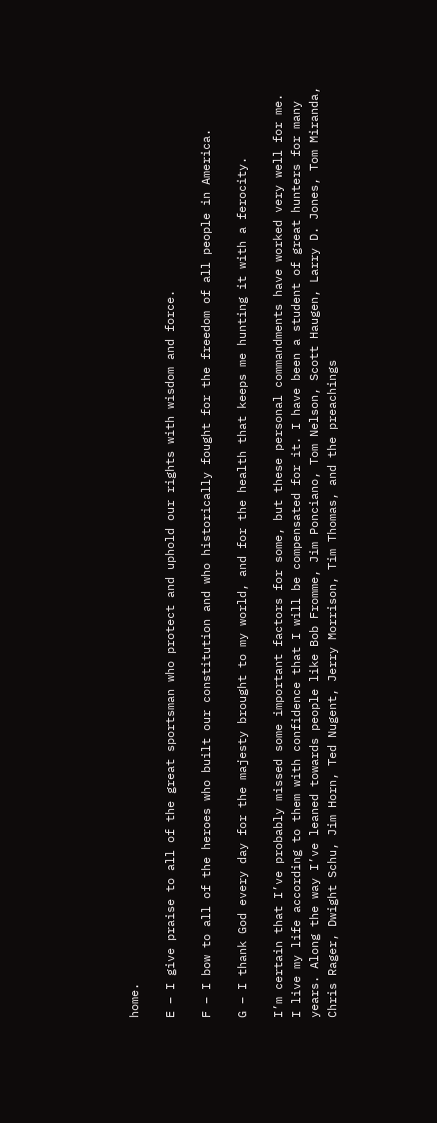home.

E – I give praise to all of the great sportsman who protect and uphold our rights with wisdom and force.

F – I bow to all of the heroes who built our constitution and who historically fought for the freedom of all people in America.

G – I thank God every day for the majesty brought to my world, and for the health that keeps me hunting it with a ferocity.

I’m certain that I’ve probably missed some important factors for some, but these personal commandments have worked very well for me. I live my life according to them with confidence that I will be compensated for it. I have been a student of great hunters for many years. Along the way I’ve leaned towards people like Bob Fromme, Jim Ponciano, Tom Nelson, Scott Haugen, Larry D. Jones, Tom Miranda, Chris Rager, Dwight Schu, Jim Horn, Ted Nugent, Jerry Morrison, Tim Thomas, and the preachings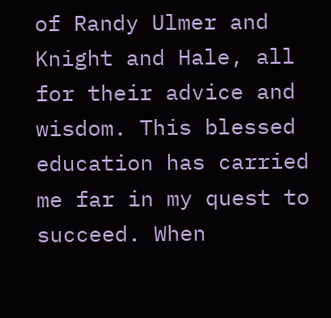of Randy Ulmer and Knight and Hale, all for their advice and wisdom. This blessed education has carried me far in my quest to succeed. When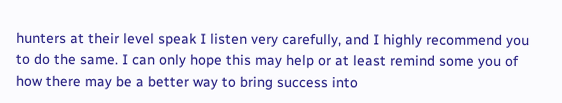hunters at their level speak I listen very carefully, and I highly recommend you to do the same. I can only hope this may help or at least remind some you of how there may be a better way to bring success into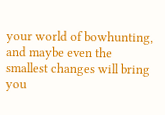your world of bowhunting, and maybe even the smallest changes will bring you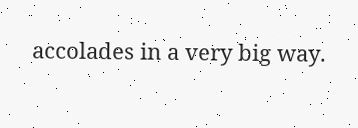accolades in a very big way.